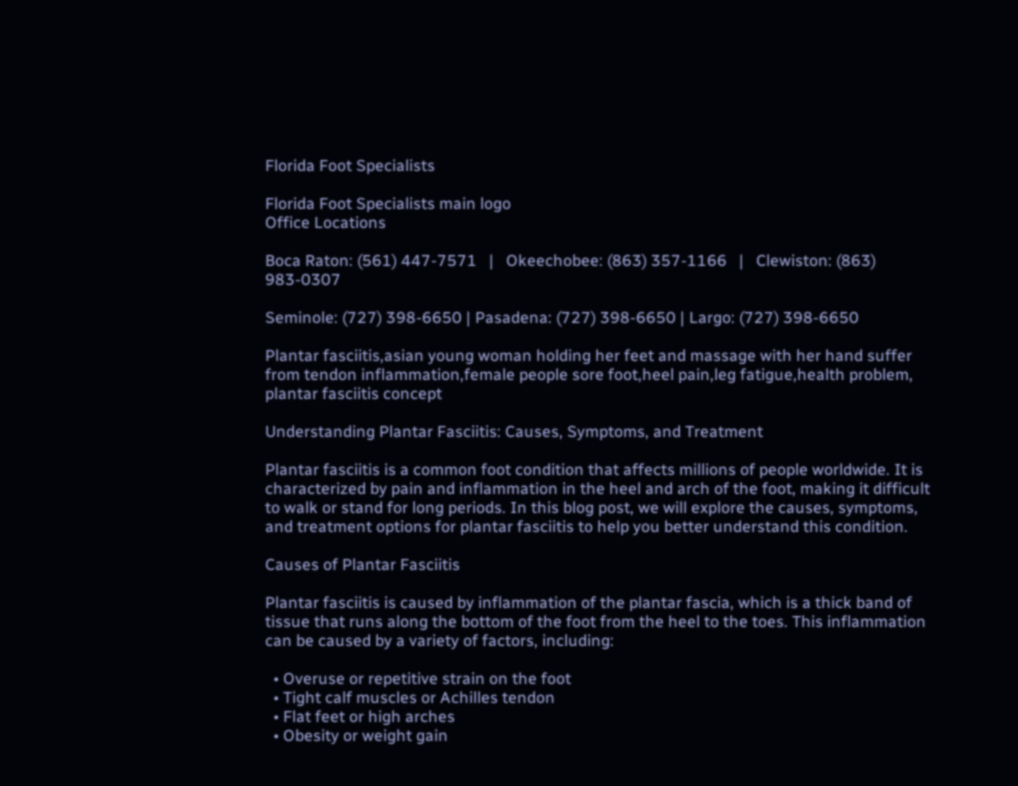Florida Foot Specialists

Florida Foot Specialists main logo
Office Locations

Boca Raton: (561) 447-7571   |   Okeechobee: (863) 357-1166   |   Clewiston: (863) 983-0307

Seminole: (727) 398-6650 | Pasadena: (727) 398-6650 | Largo: (727) 398-6650

Plantar fasciitis,asian young woman holding her feet and massage with her hand suffer from tendon inflammation,female people sore foot,heel pain,leg fatigue,health problem, plantar fasciitis concept

Understanding Plantar Fasciitis: Causes, Symptoms, and Treatment

Plantar fasciitis is a common foot condition that affects millions of people worldwide. It is characterized by pain and inflammation in the heel and arch of the foot, making it difficult to walk or stand for long periods. In this blog post, we will explore the causes, symptoms, and treatment options for plantar fasciitis to help you better understand this condition.

Causes of Plantar Fasciitis

Plantar fasciitis is caused by inflammation of the plantar fascia, which is a thick band of tissue that runs along the bottom of the foot from the heel to the toes. This inflammation can be caused by a variety of factors, including:

  • Overuse or repetitive strain on the foot
  • Tight calf muscles or Achilles tendon
  • Flat feet or high arches
  • Obesity or weight gain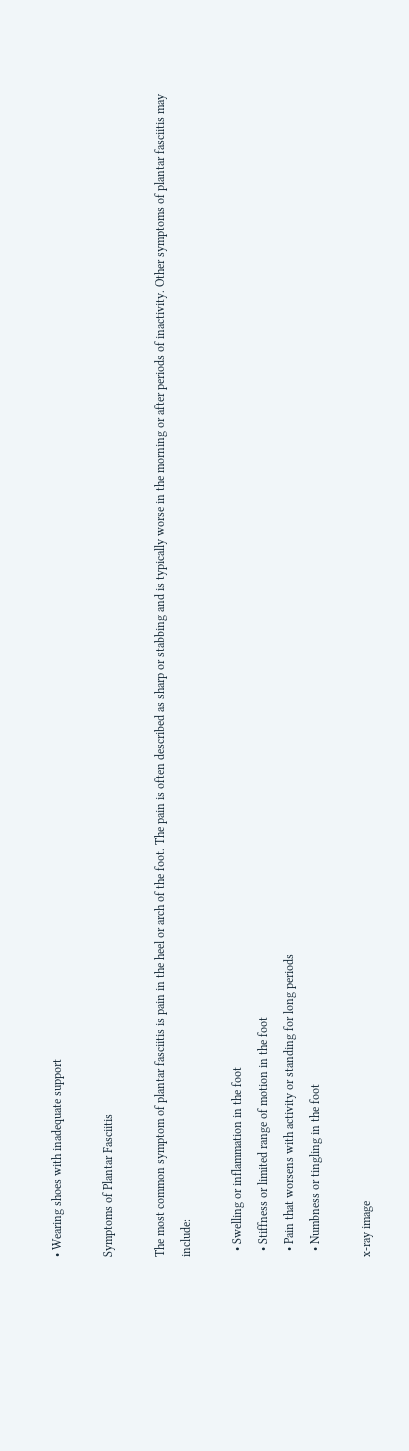• Wearing shoes with inadequate support

Symptoms of Plantar Fasciitis

The most common symptom of plantar fasciitis is pain in the heel or arch of the foot. The pain is often described as sharp or stabbing and is typically worse in the morning or after periods of inactivity. Other symptoms of plantar fasciitis may include:

  • Swelling or inflammation in the foot
  • Stiffness or limited range of motion in the foot
  • Pain that worsens with activity or standing for long periods
  • Numbness or tingling in the foot

x-ray image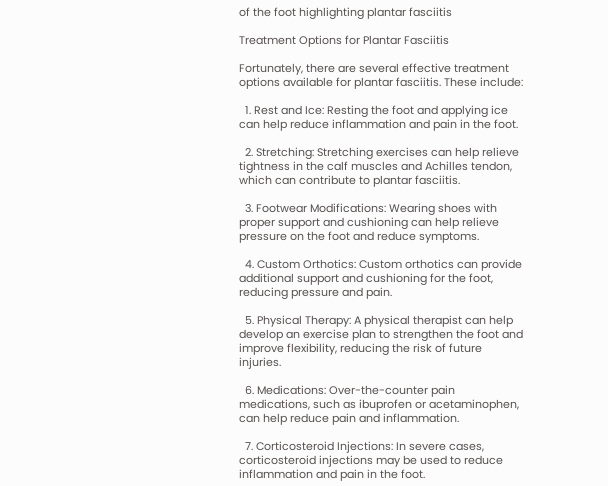of the foot highlighting plantar fasciitis

Treatment Options for Plantar Fasciitis

Fortunately, there are several effective treatment options available for plantar fasciitis. These include:

  1. Rest and Ice: Resting the foot and applying ice can help reduce inflammation and pain in the foot.

  2. Stretching: Stretching exercises can help relieve tightness in the calf muscles and Achilles tendon, which can contribute to plantar fasciitis.

  3. Footwear Modifications: Wearing shoes with proper support and cushioning can help relieve pressure on the foot and reduce symptoms.

  4. Custom Orthotics: Custom orthotics can provide additional support and cushioning for the foot, reducing pressure and pain.

  5. Physical Therapy: A physical therapist can help develop an exercise plan to strengthen the foot and improve flexibility, reducing the risk of future injuries.

  6. Medications: Over-the-counter pain medications, such as ibuprofen or acetaminophen, can help reduce pain and inflammation.

  7. Corticosteroid Injections: In severe cases, corticosteroid injections may be used to reduce inflammation and pain in the foot.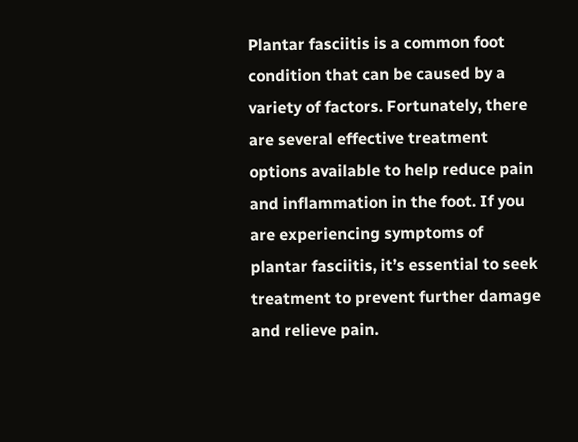Plantar fasciitis is a common foot condition that can be caused by a variety of factors. Fortunately, there are several effective treatment options available to help reduce pain and inflammation in the foot. If you are experiencing symptoms of plantar fasciitis, it’s essential to seek treatment to prevent further damage and relieve pain.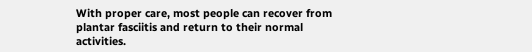With proper care, most people can recover from plantar fasciitis and return to their normal activities.